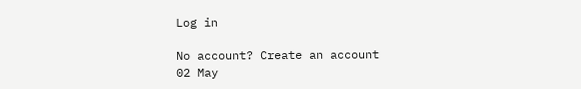Log in

No account? Create an account
02 May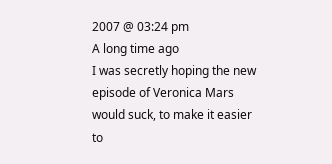2007 @ 03:24 pm
A long time ago
I was secretly hoping the new episode of Veronica Mars would suck, to make it easier to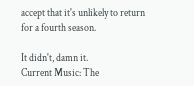accept that it's unlikely to return for a fourth season.

It didn't, damn it.
Current Music: The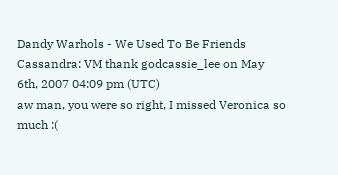Dandy Warhols - We Used To Be Friends
Cassandra: VM thank godcassie_lee on May 6th, 2007 04:09 pm (UTC)
aw man, you were so right, I missed Veronica so much :(